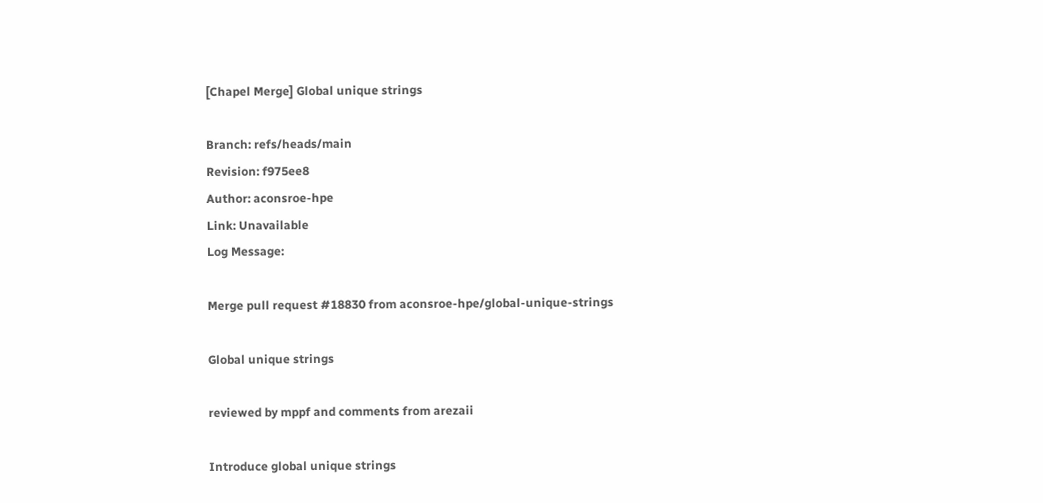[Chapel Merge] Global unique strings

Branch: refs/heads/main
Revision: f975ee8
Author: aconsroe-hpe
Link: Unavailable
Log Message:

Merge pull request #18830 from aconsroe-hpe/global-unique-strings

Global unique strings

reviewed by mppf and comments from arezaii

Introduce global unique strings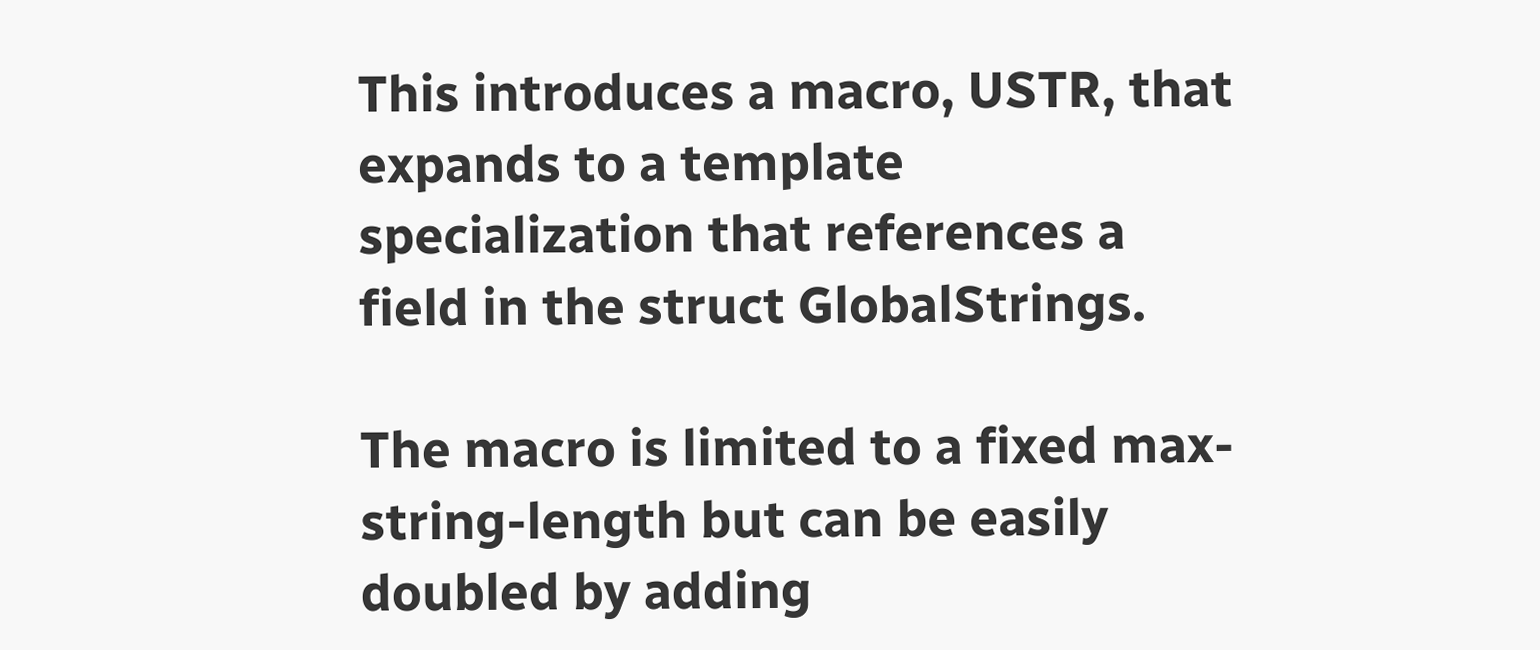This introduces a macro, USTR, that expands to a template
specialization that references a field in the struct GlobalStrings.

The macro is limited to a fixed max-string-length but can be easily
doubled by adding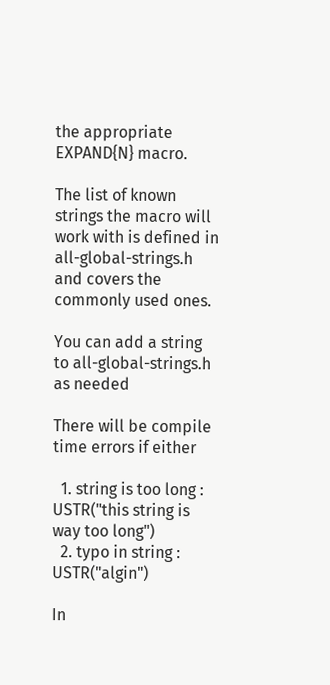the appropriate EXPAND{N} macro.

The list of known strings the macro will work with is defined in
all-global-strings.h and covers the commonly used ones.

You can add a string to all-global-strings.h as needed

There will be compile time errors if either

  1. string is too long : USTR("this string is way too long")
  2. typo in string : USTR("algin")

In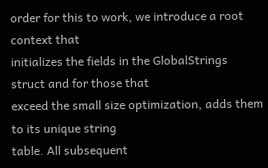order for this to work, we introduce a root context that
initializes the fields in the GlobalStrings struct and for those that
exceed the small size optimization, adds them to its unique string
table. All subsequent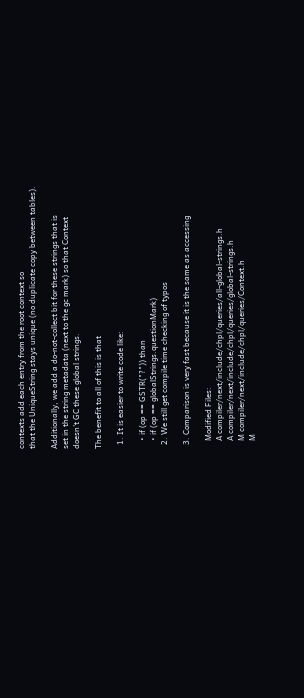contexts add each entry from the root context so
that the UniqueString stays unique (no duplicate copy between tables).

Additionally, we add a do-not-collect bit for these strings that is
set in the string metadata (next to the gc mark) so that Context
doesn't GC these global strings.

The benefit to all of this is that

  1. It is easier to write code like:

    • if (op == GSTR("?")) than
    • if (op == globalStrings.questionMark)
  2. We still get compile time checking of typos

  3. Comparison is very fast because it is the same as accessing

    Modified Files:
    A compiler/next/include/chpl/queries/all-global-strings.h
    A compiler/next/include/chpl/queries/global-strings.h
    M compiler/next/include/chpl/queries/Context.h
    M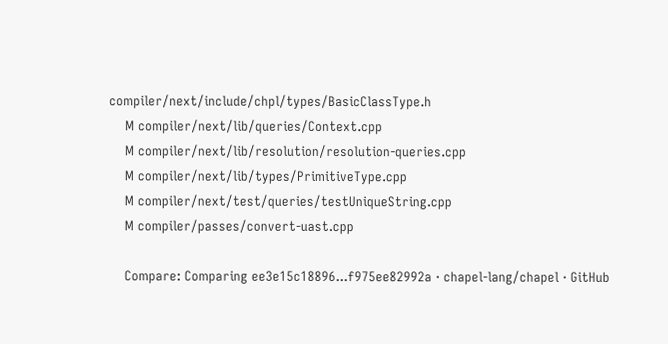compiler/next/include/chpl/types/BasicClassType.h
    M compiler/next/lib/queries/Context.cpp
    M compiler/next/lib/resolution/resolution-queries.cpp
    M compiler/next/lib/types/PrimitiveType.cpp
    M compiler/next/test/queries/testUniqueString.cpp
    M compiler/passes/convert-uast.cpp

    Compare: Comparing ee3e15c18896...f975ee82992a · chapel-lang/chapel · GitHub